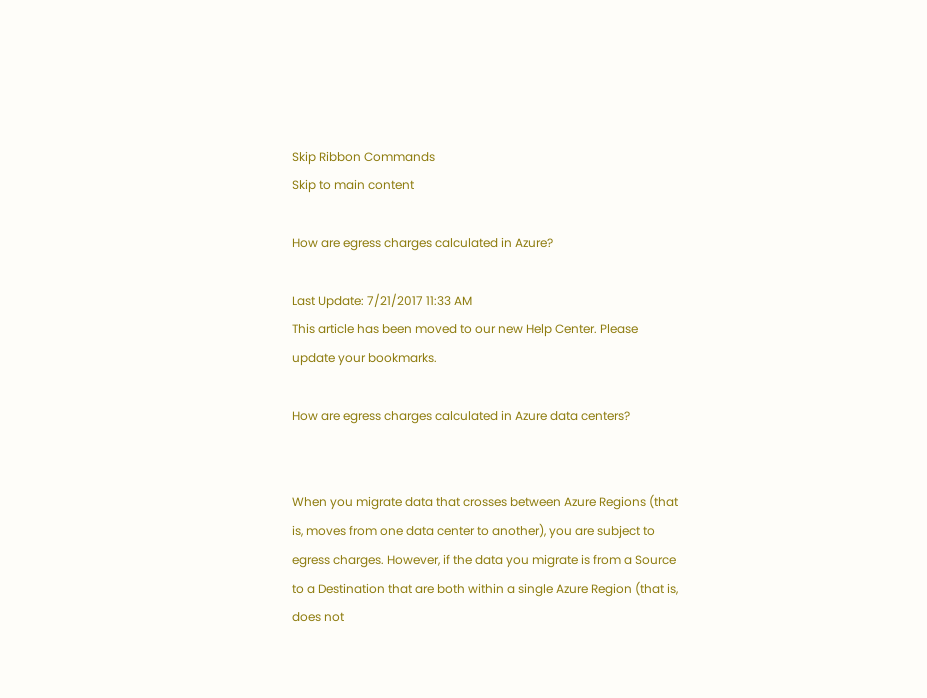Skip Ribbon Commands
Skip to main content

How are egress charges calculated in Azure?

Last Update: 7/21/2017 11:33 AM
This article has been moved to our new Help Center. Please update your bookmarks.

How are egress charges calculated in Azure data centers?


When you migrate data that crosses between Azure Regions (that is, moves from one data center to another), you are subject to egress charges. However, if the data you migrate is from a Source to a Destination that are both within a single Azure Region (that is, does not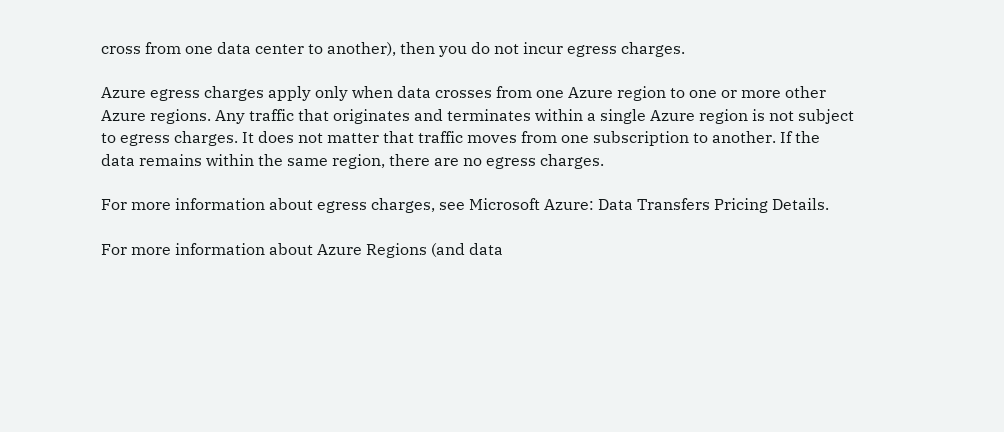cross from one data center to another), then you do not incur egress charges.

Azure egress charges apply only when data crosses from one Azure region to one or more other Azure regions. Any traffic that originates and terminates within a single Azure region is not subject to egress charges. It does not matter that traffic moves from one subscription to another. If the data remains within the same region, there are no egress charges.

For more information about egress charges, see Microsoft Azure: Data Transfers Pricing Details.

For more information about Azure Regions (and data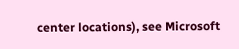center locations), see Microsoft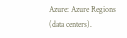Azure: Azure Regions (data centers).